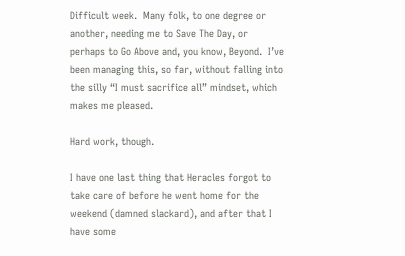Difficult week.  Many folk, to one degree or another, needing me to Save The Day, or perhaps to Go Above and, you know, Beyond.  I’ve been managing this, so far, without falling into the silly “I must sacrifice all” mindset, which makes me pleased.

Hard work, though.

I have one last thing that Heracles forgot to take care of before he went home for the weekend (damned slackard), and after that I have some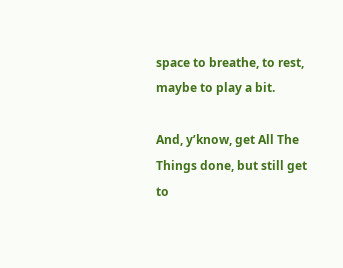space to breathe, to rest, maybe to play a bit.

And, y’know, get All The Things done, but still get to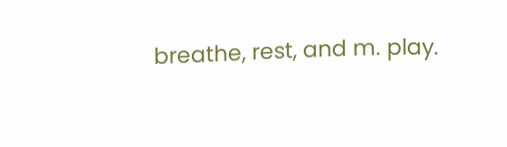breathe, rest, and m. play.